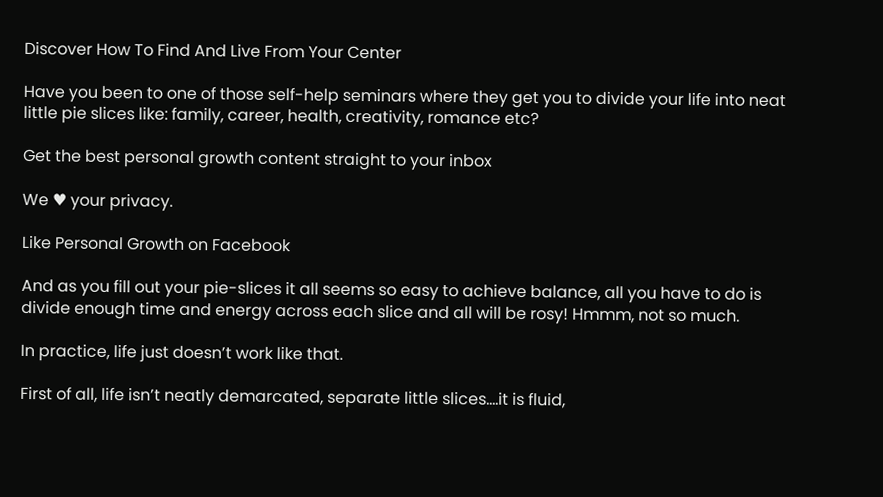Discover How To Find And Live From Your Center

Have you been to one of those self-help seminars where they get you to divide your life into neat little pie slices like: family, career, health, creativity, romance etc?

Get the best personal growth content straight to your inbox

We ♥ your privacy.

Like Personal Growth on Facebook

And as you fill out your pie-slices it all seems so easy to achieve balance, all you have to do is divide enough time and energy across each slice and all will be rosy! Hmmm, not so much.

In practice, life just doesn’t work like that.

First of all, life isn’t neatly demarcated, separate little slices….it is fluid,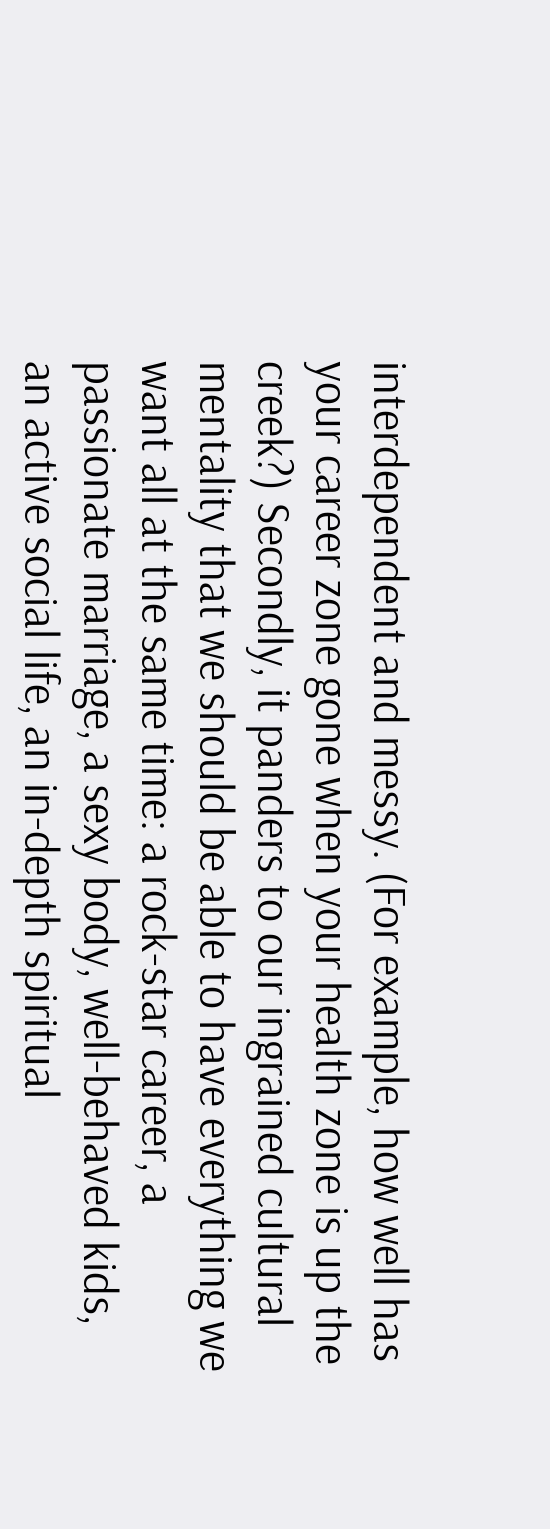interdependent and messy. (For example, how well has your career zone gone when your health zone is up the creek?) Secondly, it panders to our ingrained cultural mentality that we should be able to have everything we want all at the same time: a rock-star career, a passionate marriage, a sexy body, well-behaved kids, an active social life, an in-depth spiritual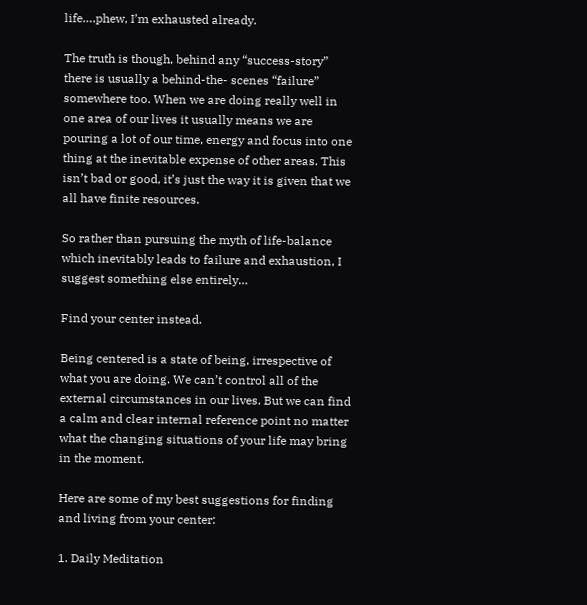life….phew, I’m exhausted already.

The truth is though, behind any “success-story” there is usually a behind-the- scenes “failure” somewhere too. When we are doing really well in one area of our lives it usually means we are pouring a lot of our time, energy and focus into one thing at the inevitable expense of other areas. This isn’t bad or good, it’s just the way it is given that we all have finite resources.

So rather than pursuing the myth of life-balance which inevitably leads to failure and exhaustion, I suggest something else entirely…

Find your center instead.

Being centered is a state of being, irrespective of what you are doing. We can’t control all of the external circumstances in our lives. But we can find a calm and clear internal reference point no matter what the changing situations of your life may bring in the moment.

Here are some of my best suggestions for finding and living from your center:

1. Daily Meditation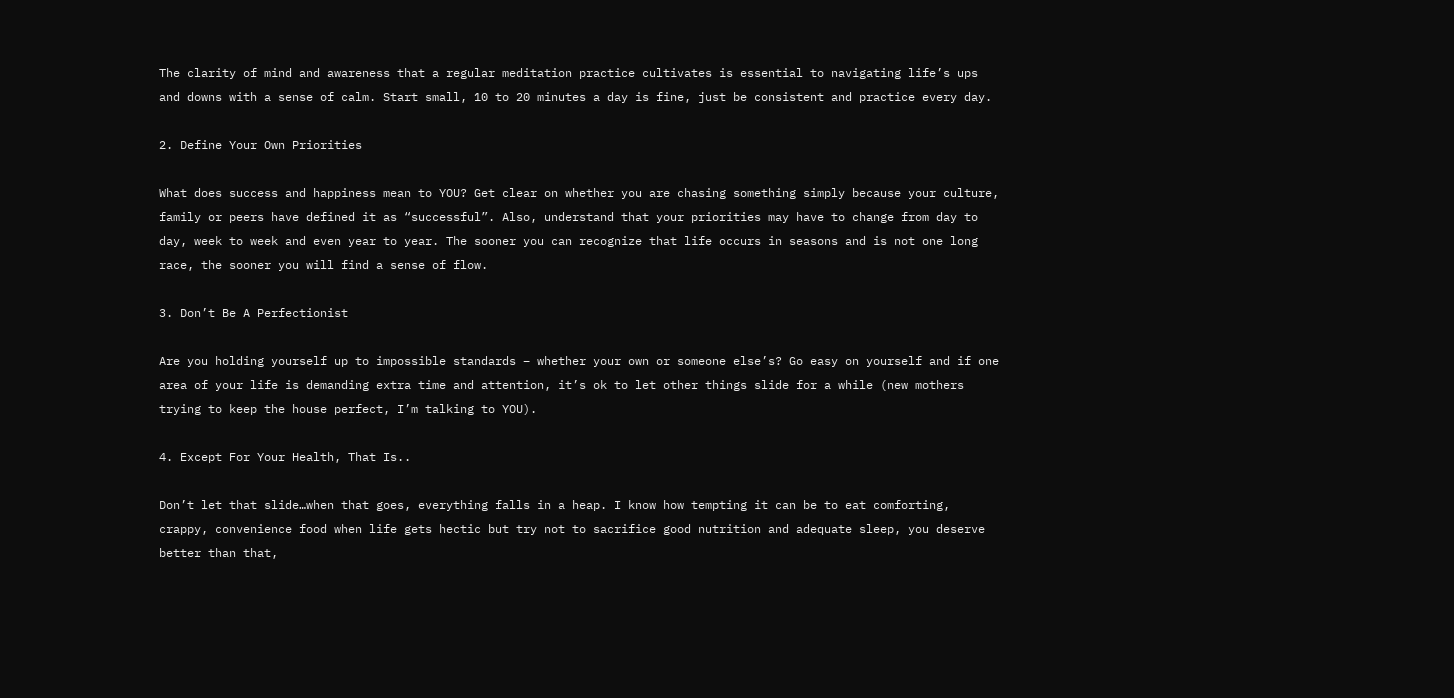The clarity of mind and awareness that a regular meditation practice cultivates is essential to navigating life’s ups and downs with a sense of calm. Start small, 10 to 20 minutes a day is fine, just be consistent and practice every day.

2. Define Your Own Priorities

What does success and happiness mean to YOU? Get clear on whether you are chasing something simply because your culture, family or peers have defined it as “successful”. Also, understand that your priorities may have to change from day to day, week to week and even year to year. The sooner you can recognize that life occurs in seasons and is not one long race, the sooner you will find a sense of flow.

3. Don’t Be A Perfectionist

Are you holding yourself up to impossible standards – whether your own or someone else’s? Go easy on yourself and if one area of your life is demanding extra time and attention, it’s ok to let other things slide for a while (new mothers trying to keep the house perfect, I’m talking to YOU).

4. Except For Your Health, That Is..

Don’t let that slide…when that goes, everything falls in a heap. I know how tempting it can be to eat comforting, crappy, convenience food when life gets hectic but try not to sacrifice good nutrition and adequate sleep, you deserve better than that,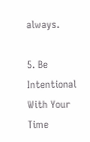always.

5. Be Intentional With Your Time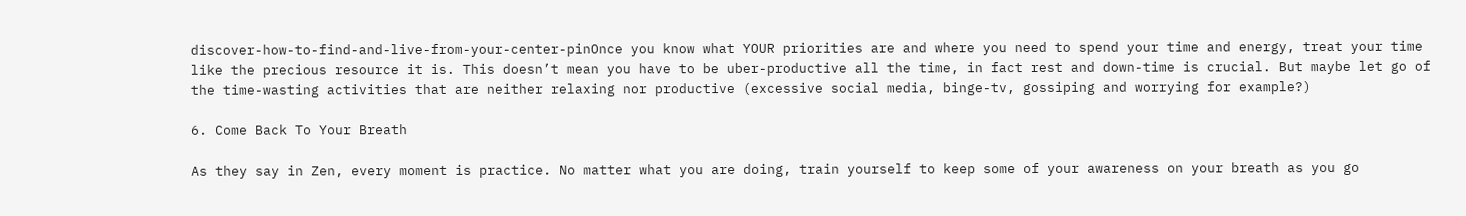discover-how-to-find-and-live-from-your-center-pinOnce you know what YOUR priorities are and where you need to spend your time and energy, treat your time like the precious resource it is. This doesn’t mean you have to be uber-productive all the time, in fact rest and down-time is crucial. But maybe let go of the time-wasting activities that are neither relaxing nor productive (excessive social media, binge-tv, gossiping and worrying for example?)

6. Come Back To Your Breath

As they say in Zen, every moment is practice. No matter what you are doing, train yourself to keep some of your awareness on your breath as you go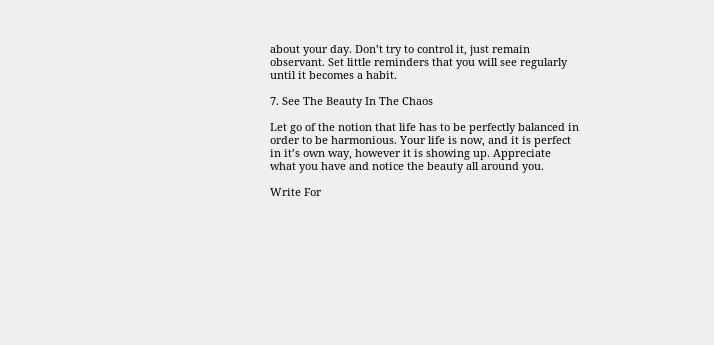about your day. Don’t try to control it, just remain observant. Set little reminders that you will see regularly until it becomes a habit.

7. See The Beauty In The Chaos

Let go of the notion that life has to be perfectly balanced in order to be harmonious. Your life is now, and it is perfect in it’s own way, however it is showing up. Appreciate what you have and notice the beauty all around you.

Write For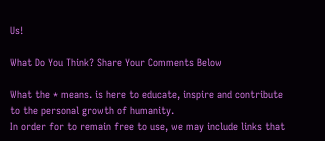Us!

What Do You Think? Share Your Comments Below

What the * means. is here to educate, inspire and contribute to the personal growth of humanity.
In order for to remain free to use, we may include links that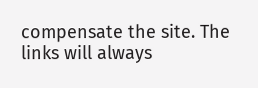compensate the site. The links will always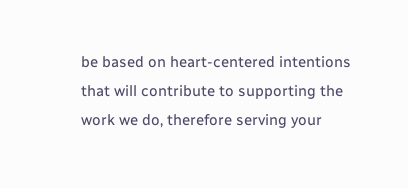be based on heart-centered intentions that will contribute to supporting the work we do, therefore serving your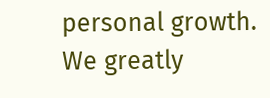personal growth. We greatly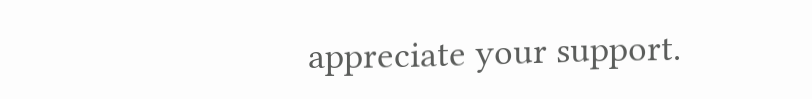appreciate your support.